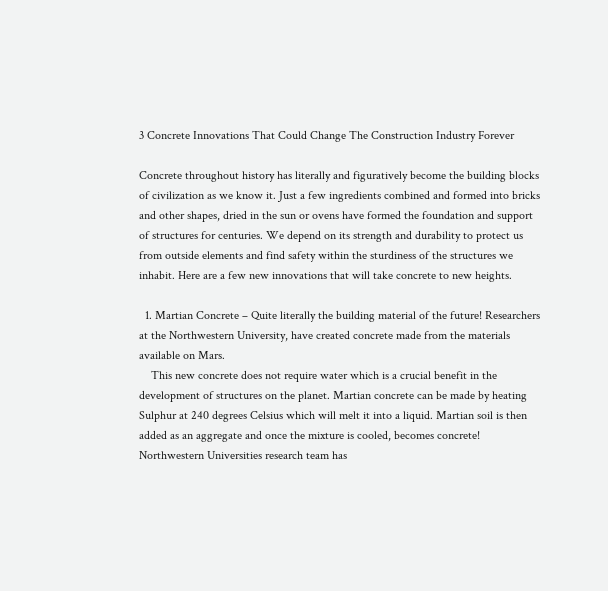3 Concrete Innovations That Could Change The Construction Industry Forever

Concrete throughout history has literally and figuratively become the building blocks of civilization as we know it. Just a few ingredients combined and formed into bricks and other shapes, dried in the sun or ovens have formed the foundation and support of structures for centuries. We depend on its strength and durability to protect us from outside elements and find safety within the sturdiness of the structures we inhabit. Here are a few new innovations that will take concrete to new heights.

  1. Martian Concrete – Quite literally the building material of the future! Researchers at the Northwestern University, have created concrete made from the materials available on Mars.
    This new concrete does not require water which is a crucial benefit in the development of structures on the planet. Martian concrete can be made by heating Sulphur at 240 degrees Celsius which will melt it into a liquid. Martian soil is then added as an aggregate and once the mixture is cooled, becomes concrete!  Northwestern Universities research team has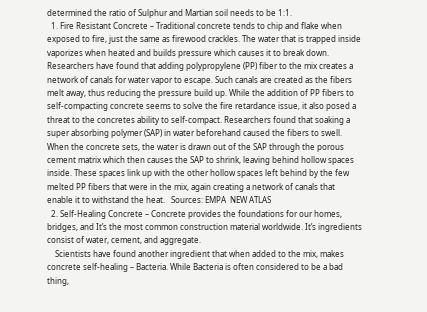determined the ratio of Sulphur and Martian soil needs to be 1:1.
  1. Fire Resistant Concrete – Traditional concrete tends to chip and flake when exposed to fire, just the same as firewood crackles. The water that is trapped inside vaporizes when heated and builds pressure which causes it to break down. Researchers have found that adding polypropylene (PP) fiber to the mix creates a network of canals for water vapor to escape. Such canals are created as the fibers melt away, thus reducing the pressure build up. While the addition of PP fibers to self-compacting concrete seems to solve the fire retardance issue, it also posed a threat to the concretes ability to self-compact. Researchers found that soaking a super absorbing polymer (SAP) in water beforehand caused the fibers to swell. When the concrete sets, the water is drawn out of the SAP through the porous cement matrix which then causes the SAP to shrink, leaving behind hollow spaces inside. These spaces link up with the other hollow spaces left behind by the few melted PP fibers that were in the mix, again creating a network of canals that enable it to withstand the heat.   Sources: EMPA  NEW ATLAS
  2. Self-Healing Concrete – Concrete provides the foundations for our homes, bridges, and It’s the most common construction material worldwide. It’s ingredients consist of water, cement, and aggregate.
    Scientists have found another ingredient that when added to the mix, makes concrete self-healing – Bacteria. While Bacteria is often considered to be a bad thing,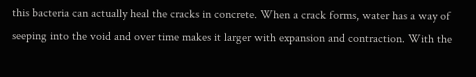this bacteria can actually heal the cracks in concrete. When a crack forms, water has a way of seeping into the void and over time makes it larger with expansion and contraction. With the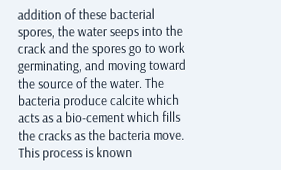addition of these bacterial spores, the water seeps into the crack and the spores go to work germinating, and moving toward the source of the water. The bacteria produce calcite which acts as a bio-cement which fills the cracks as the bacteria move. This process is known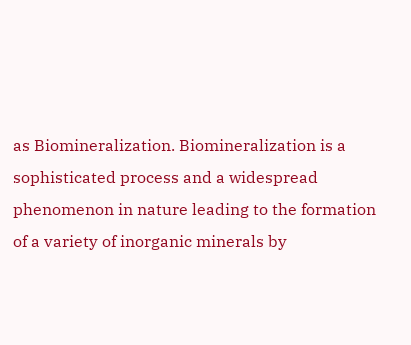as Biomineralization. Biomineralization is a sophisticated process and a widespread phenomenon in nature leading to the formation of a variety of inorganic minerals by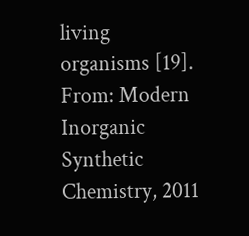living organisms [19].  From: Modern Inorganic Synthetic Chemistry, 2011